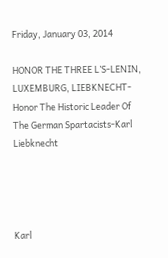Friday, January 03, 2014

HONOR THE THREE L’S-LENIN, LUXEMBURG, LIEBKNECHT-Honor The Historic Leader Of The German Spartacists-Karl Liebknecht




Karl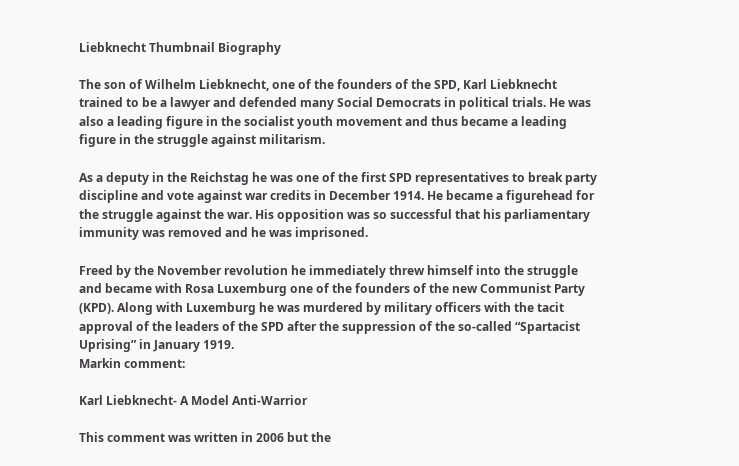Liebknecht Thumbnail Biography

The son of Wilhelm Liebknecht, one of the founders of the SPD, Karl Liebknecht trained to be a lawyer and defended many Social Democrats in political trials. He was also a leading figure in the socialist youth movement and thus became a leading figure in the struggle against militarism.

As a deputy in the Reichstag he was one of the first SPD representatives to break party discipline and vote against war credits in December 1914. He became a figurehead for the struggle against the war. His opposition was so successful that his parliamentary immunity was removed and he was imprisoned.

Freed by the November revolution he immediately threw himself into the struggle and became with Rosa Luxemburg one of the founders of the new Communist Party (KPD). Along with Luxemburg he was murdered by military officers with the tacit approval of the leaders of the SPD after the suppression of the so-called “Spartacist Uprising” in January 1919.
Markin comment:

Karl Liebknecht- A Model Anti-Warrior

This comment was written in 2006 but the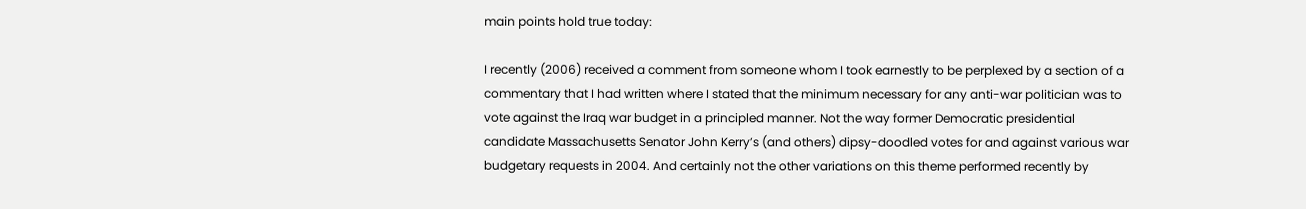main points hold true today:

I recently (2006) received a comment from someone whom I took earnestly to be perplexed by a section of a commentary that I had written where I stated that the minimum necessary for any anti-war politician was to vote against the Iraq war budget in a principled manner. Not the way former Democratic presidential candidate Massachusetts Senator John Kerry’s (and others) dipsy-doodled votes for and against various war budgetary requests in 2004. And certainly not the other variations on this theme performed recently by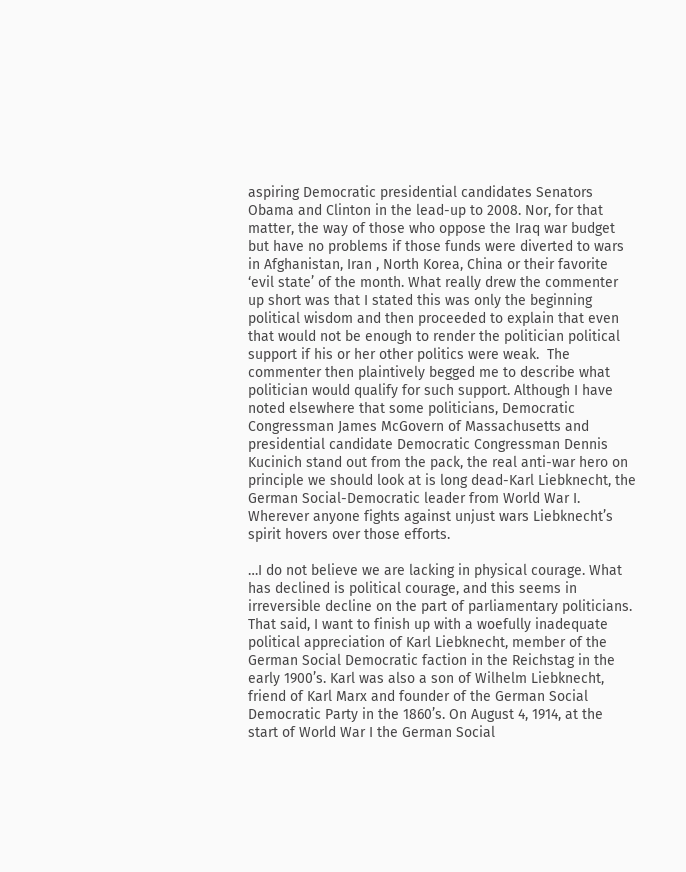aspiring Democratic presidential candidates Senators Obama and Clinton in the lead-up to 2008. Nor, for that matter, the way of those who oppose the Iraq war budget but have no problems if those funds were diverted to wars in Afghanistan, Iran , North Korea, China or their favorite ‘evil state’ of the month. What really drew the commenter up short was that I stated this was only the beginning political wisdom and then proceeded to explain that even that would not be enough to render the politician political support if his or her other politics were weak.  The commenter then plaintively begged me to describe what politician would qualify for such support. Although I have noted elsewhere that some politicians, Democratic Congressman James McGovern of Massachusetts and presidential candidate Democratic Congressman Dennis Kucinich stand out from the pack, the real anti-war hero on principle we should look at is long dead-Karl Liebknecht, the German Social-Democratic leader from World War I. Wherever anyone fights against unjust wars Liebknecht’s spirit hovers over those efforts.

…I do not believe we are lacking in physical courage. What has declined is political courage, and this seems in irreversible decline on the part of parliamentary politicians. That said, I want to finish up with a woefully inadequate political appreciation of Karl Liebknecht, member of the German Social Democratic faction in the Reichstag in the early 1900’s. Karl was also a son of Wilhelm Liebknecht, friend of Karl Marx and founder of the German Social Democratic Party in the 1860’s. On August 4, 1914, at the start of World War I the German Social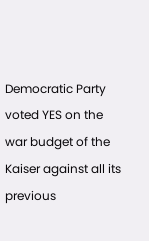Democratic Party voted YES on the war budget of the Kaiser against all its previous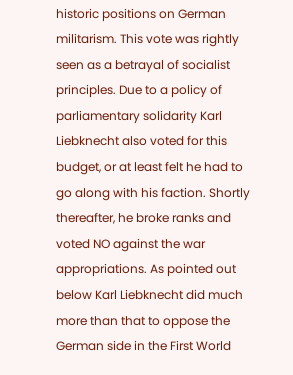historic positions on German militarism. This vote was rightly seen as a betrayal of socialist principles. Due to a policy of parliamentary solidarity Karl Liebknecht also voted for this budget, or at least felt he had to go along with his faction. Shortly thereafter, he broke ranks and voted NO against the war appropriations. As pointed out below Karl Liebknecht did much more than that to oppose the German side in the First World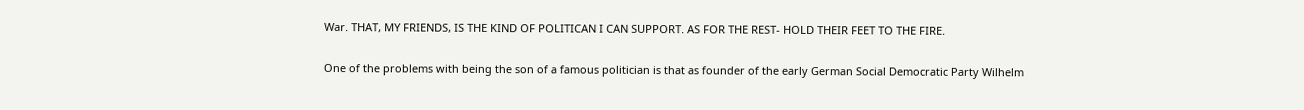War. THAT, MY FRIENDS, IS THE KIND OF POLITICAN I CAN SUPPORT. AS FOR THE REST- HOLD THEIR FEET TO THE FIRE.

One of the problems with being the son of a famous politician is that as founder of the early German Social Democratic Party Wilhelm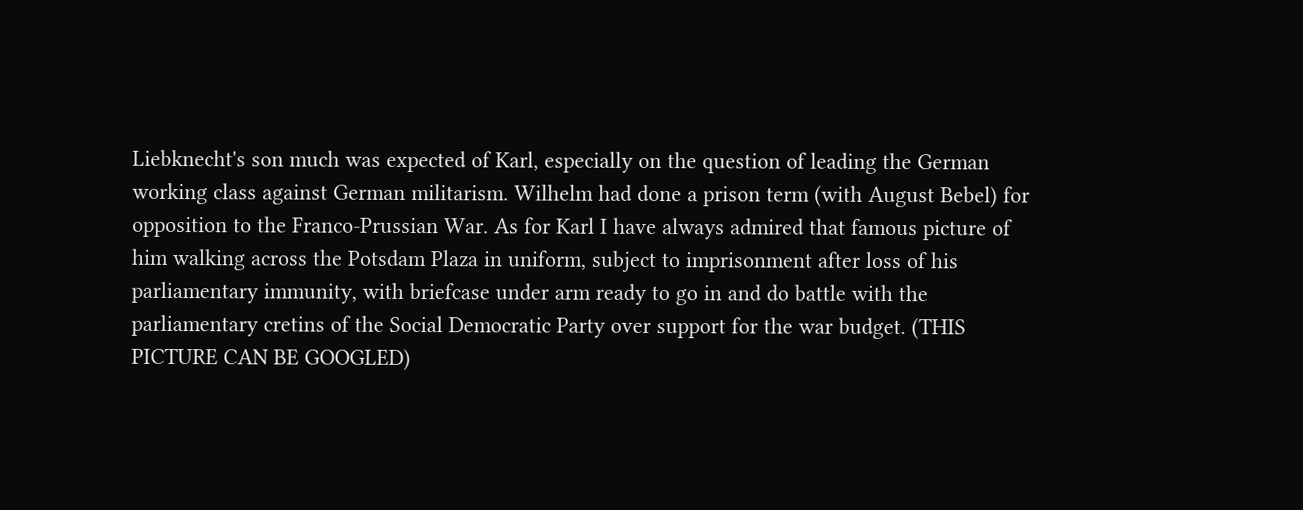Liebknecht's son much was expected of Karl, especially on the question of leading the German working class against German militarism. Wilhelm had done a prison term (with August Bebel) for opposition to the Franco-Prussian War. As for Karl I have always admired that famous picture of him walking across the Potsdam Plaza in uniform, subject to imprisonment after loss of his parliamentary immunity, with briefcase under arm ready to go in and do battle with the parliamentary cretins of the Social Democratic Party over support for the war budget. (THIS PICTURE CAN BE GOOGLED)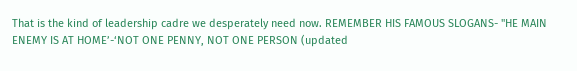That is the kind of leadership cadre we desperately need now. REMEMBER HIS FAMOUS SLOGANS- "HE MAIN ENEMY IS AT HOME’-‘NOT ONE PENNY, NOT ONE PERSON (updated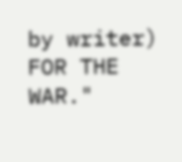by writer) FOR THE WAR."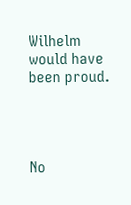Wilhelm would have been proud.




No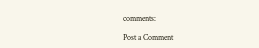comments:

Post a Comment